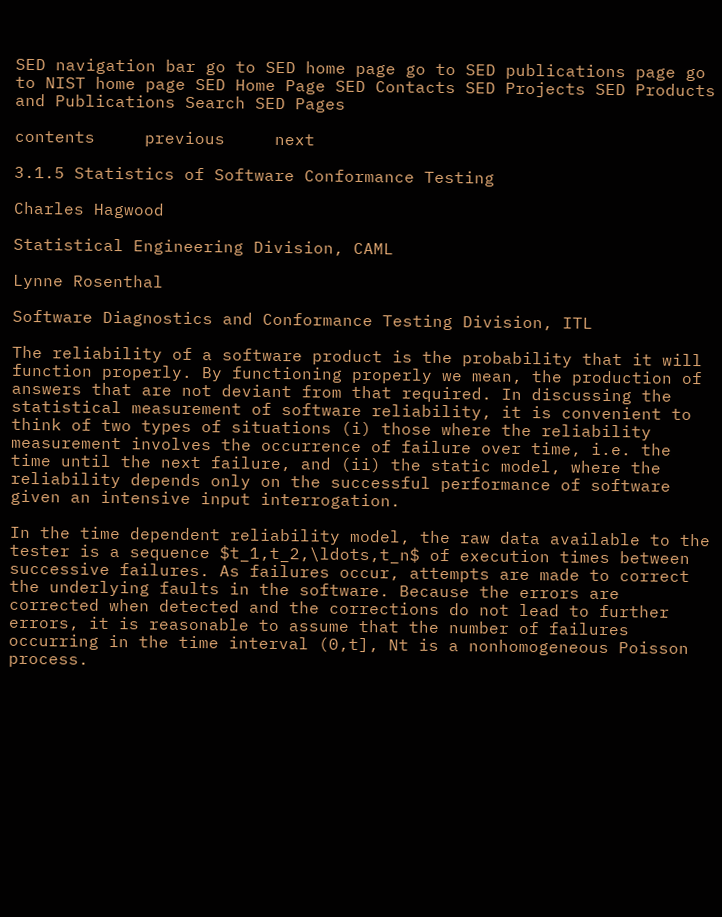SED navigation bar go to SED home page go to SED publications page go to NIST home page SED Home Page SED Contacts SED Projects SED Products and Publications Search SED Pages

contents     previous     next

3.1.5 Statistics of Software Conformance Testing

Charles Hagwood

Statistical Engineering Division, CAML

Lynne Rosenthal

Software Diagnostics and Conformance Testing Division, ITL

The reliability of a software product is the probability that it will function properly. By functioning properly we mean, the production of answers that are not deviant from that required. In discussing the statistical measurement of software reliability, it is convenient to think of two types of situations (i) those where the reliability measurement involves the occurrence of failure over time, i.e. the time until the next failure, and (ii) the static model, where the reliability depends only on the successful performance of software given an intensive input interrogation.

In the time dependent reliability model, the raw data available to the tester is a sequence $t_1,t_2,\ldots,t_n$ of execution times between successive failures. As failures occur, attempts are made to correct the underlying faults in the software. Because the errors are corrected when detected and the corrections do not lead to further errors, it is reasonable to assume that the number of failures occurring in the time interval (0,t], Nt is a nonhomogeneous Poisson process.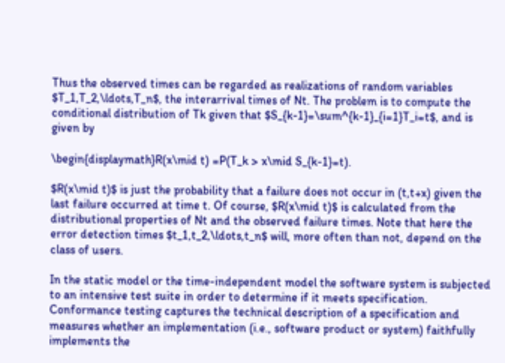Thus the observed times can be regarded as realizations of random variables $T_1,T_2,\ldots,T_n$, the interarrival times of Nt. The problem is to compute the conditional distribution of Tk given that $S_{k-1}=\sum^{k-1}_{i=1}T_i=t$, and is given by

\begin{displaymath}R(x\mid t) =P(T_k > x\mid S_{k-1}=t).

$R(x\mid t)$ is just the probability that a failure does not occur in (t,t+x) given the last failure occurred at time t. Of course, $R(x\mid t)$ is calculated from the distributional properties of Nt and the observed failure times. Note that here the error detection times $t_1,t_2,\ldots,t_n$ will, more often than not, depend on the class of users.

In the static model or the time-independent model the software system is subjected to an intensive test suite in order to determine if it meets specification. Conformance testing captures the technical description of a specification and measures whether an implementation (i.e., software product or system) faithfully implements the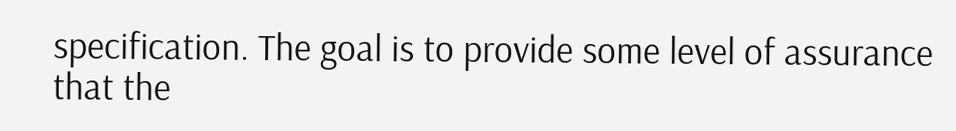specification. The goal is to provide some level of assurance that the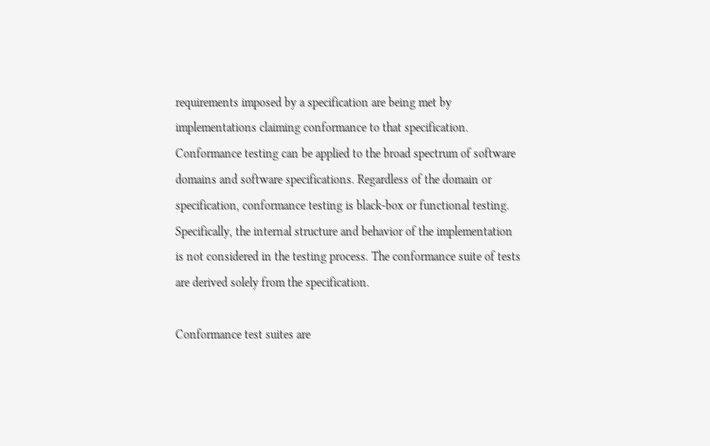requirements imposed by a specification are being met by implementations claiming conformance to that specification. Conformance testing can be applied to the broad spectrum of software domains and software specifications. Regardless of the domain or specification, conformance testing is black-box or functional testing. Specifically, the internal structure and behavior of the implementation is not considered in the testing process. The conformance suite of tests are derived solely from the specification.

Conformance test suites are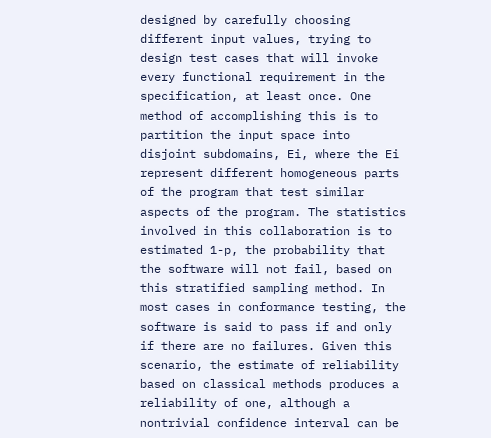designed by carefully choosing different input values, trying to design test cases that will invoke every functional requirement in the specification, at least once. One method of accomplishing this is to partition the input space into disjoint subdomains, Ei, where the Ei represent different homogeneous parts of the program that test similar aspects of the program. The statistics involved in this collaboration is to estimated 1-p, the probability that the software will not fail, based on this stratified sampling method. In most cases in conformance testing, the software is said to pass if and only if there are no failures. Given this scenario, the estimate of reliability based on classical methods produces a reliability of one, although a nontrivial confidence interval can be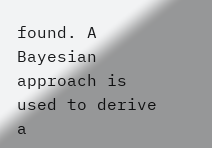found. A Bayesian approach is used to derive a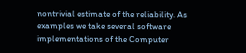nontrivial estimate of the reliability. As examples we take several software implementations of the Computer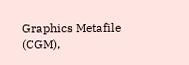Graphics Metafile (CGM),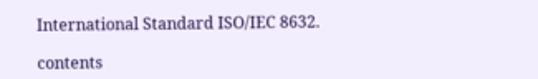International Standard ISO/IEC 8632.

contents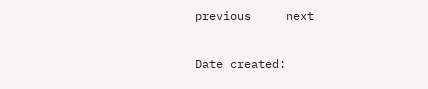previous     next

Date created: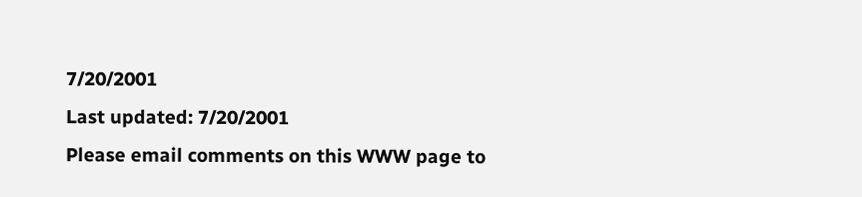7/20/2001
Last updated: 7/20/2001
Please email comments on this WWW page to